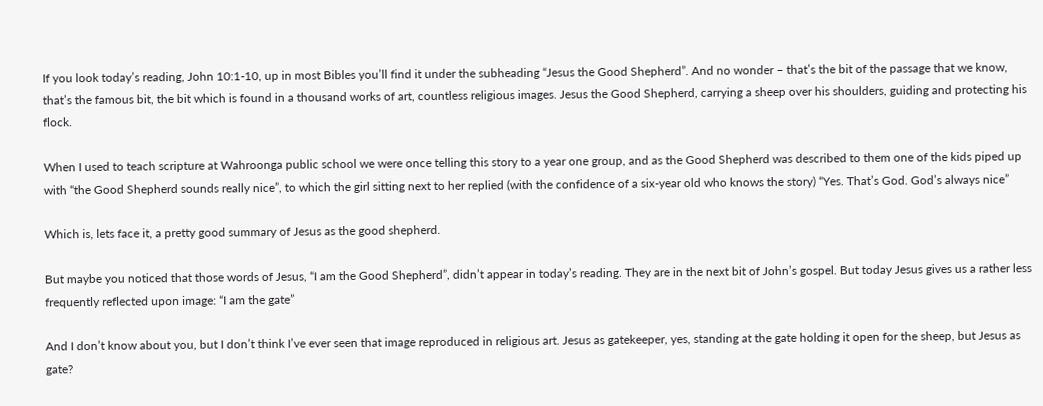If you look today’s reading, John 10:1-10, up in most Bibles you’ll find it under the subheading “Jesus the Good Shepherd”. And no wonder – that’s the bit of the passage that we know, that’s the famous bit, the bit which is found in a thousand works of art, countless religious images. Jesus the Good Shepherd, carrying a sheep over his shoulders, guiding and protecting his flock.

When I used to teach scripture at Wahroonga public school we were once telling this story to a year one group, and as the Good Shepherd was described to them one of the kids piped up with “the Good Shepherd sounds really nice”, to which the girl sitting next to her replied (with the confidence of a six-year old who knows the story) “Yes. That’s God. God’s always nice”

Which is, lets face it, a pretty good summary of Jesus as the good shepherd.

But maybe you noticed that those words of Jesus, “I am the Good Shepherd”, didn’t appear in today’s reading. They are in the next bit of John’s gospel. But today Jesus gives us a rather less frequently reflected upon image: “I am the gate”

And I don’t know about you, but I don’t think I’ve ever seen that image reproduced in religious art. Jesus as gatekeeper, yes, standing at the gate holding it open for the sheep, but Jesus as gate?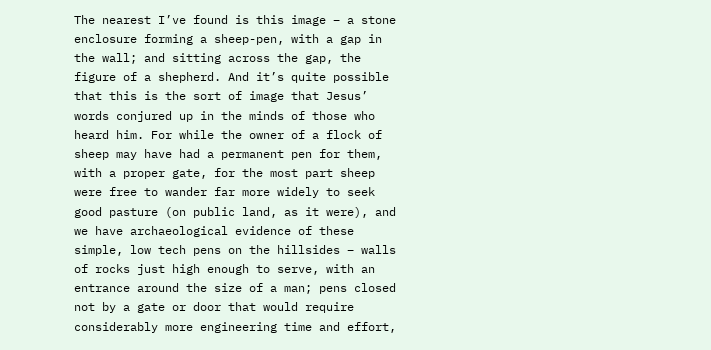The nearest I’ve found is this image – a stone enclosure forming a sheep-pen, with a gap in the wall; and sitting across the gap, the figure of a shepherd. And it’s quite possible that this is the sort of image that Jesus’ words conjured up in the minds of those who heard him. For while the owner of a flock of sheep may have had a permanent pen for them, with a proper gate, for the most part sheep were free to wander far more widely to seek good pasture (on public land, as it were), and we have archaeological evidence of these simple, low tech pens on the hillsides – walls of rocks just high enough to serve, with an entrance around the size of a man; pens closed not by a gate or door that would require considerably more engineering time and effort,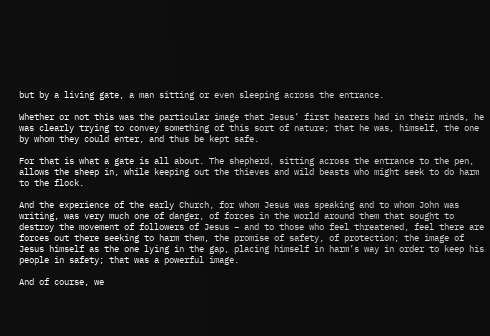but by a living gate, a man sitting or even sleeping across the entrance.

Whether or not this was the particular image that Jesus’ first hearers had in their minds, he was clearly trying to convey something of this sort of nature; that he was, himself, the one by whom they could enter, and thus be kept safe.

For that is what a gate is all about. The shepherd, sitting across the entrance to the pen, allows the sheep in, while keeping out the thieves and wild beasts who might seek to do harm to the flock.

And the experience of the early Church, for whom Jesus was speaking and to whom John was writing, was very much one of danger, of forces in the world around them that sought to destroy the movement of followers of Jesus – and to those who feel threatened, feel there are forces out there seeking to harm them, the promise of safety, of protection; the image of Jesus himself as the one lying in the gap, placing himself in harm’s way in order to keep his people in safety; that was a powerful image.

And of course, we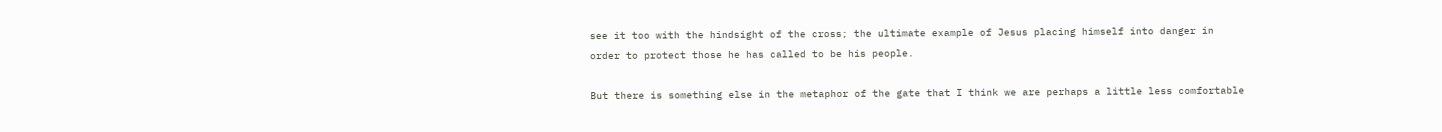see it too with the hindsight of the cross; the ultimate example of Jesus placing himself into danger in order to protect those he has called to be his people.

But there is something else in the metaphor of the gate that I think we are perhaps a little less comfortable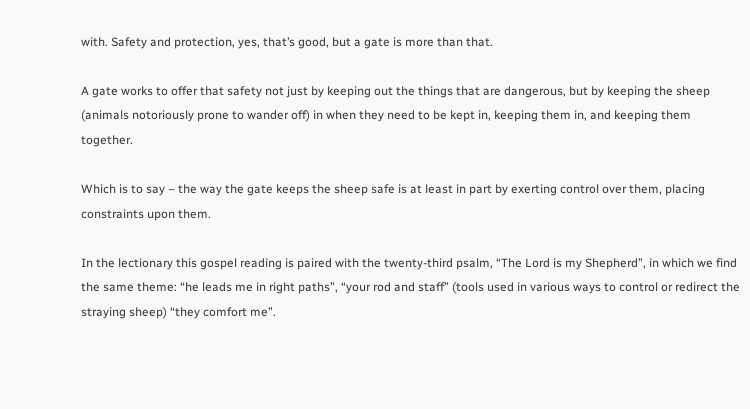with. Safety and protection, yes, that’s good, but a gate is more than that.

A gate works to offer that safety not just by keeping out the things that are dangerous, but by keeping the sheep (animals notoriously prone to wander off) in when they need to be kept in, keeping them in, and keeping them together.

Which is to say – the way the gate keeps the sheep safe is at least in part by exerting control over them, placing constraints upon them.

In the lectionary this gospel reading is paired with the twenty-third psalm, “The Lord is my Shepherd”, in which we find the same theme: “he leads me in right paths”, “your rod and staff” (tools used in various ways to control or redirect the straying sheep) “they comfort me”.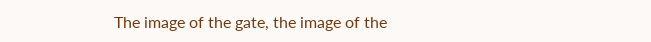The image of the gate, the image of the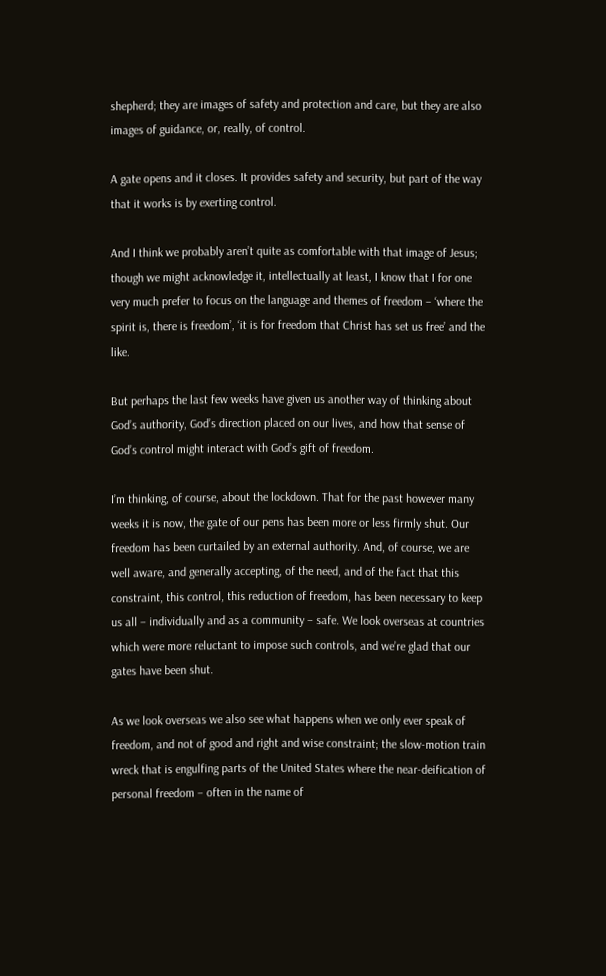shepherd; they are images of safety and protection and care, but they are also images of guidance, or, really, of control.

A gate opens and it closes. It provides safety and security, but part of the way that it works is by exerting control.

And I think we probably aren’t quite as comfortable with that image of Jesus; though we might acknowledge it, intellectually at least, I know that I for one very much prefer to focus on the language and themes of freedom – ‘where the spirit is, there is freedom’, ‘it is for freedom that Christ has set us free’ and the like.

But perhaps the last few weeks have given us another way of thinking about God’s authority, God’s direction placed on our lives, and how that sense of God’s control might interact with God’s gift of freedom.

I’m thinking, of course, about the lockdown. That for the past however many weeks it is now, the gate of our pens has been more or less firmly shut. Our freedom has been curtailed by an external authority. And, of course, we are well aware, and generally accepting, of the need, and of the fact that this constraint, this control, this reduction of freedom, has been necessary to keep us all – individually and as a community – safe. We look overseas at countries which were more reluctant to impose such controls, and we’re glad that our gates have been shut.

As we look overseas we also see what happens when we only ever speak of freedom, and not of good and right and wise constraint; the slow-motion train wreck that is engulfing parts of the United States where the near-deification of personal freedom – often in the name of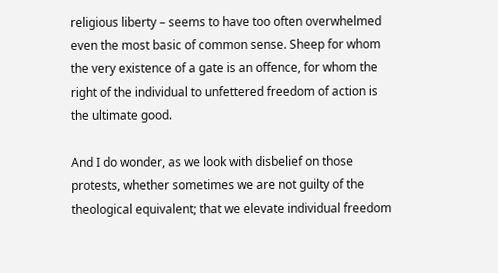religious liberty – seems to have too often overwhelmed even the most basic of common sense. Sheep for whom the very existence of a gate is an offence, for whom the right of the individual to unfettered freedom of action is the ultimate good.

And I do wonder, as we look with disbelief on those protests, whether sometimes we are not guilty of the theological equivalent; that we elevate individual freedom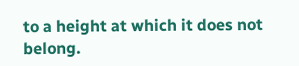to a height at which it does not belong.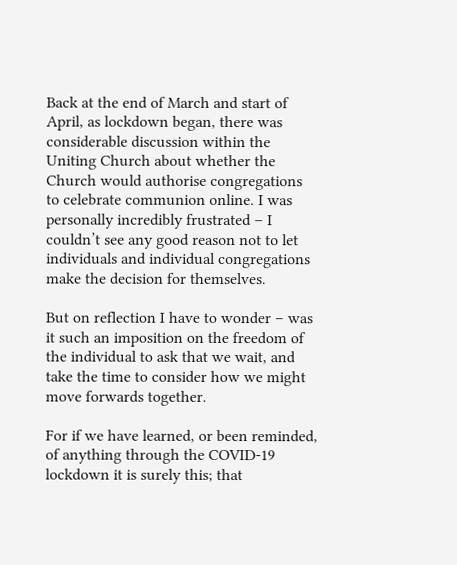Back at the end of March and start of April, as lockdown began, there was considerable discussion within the Uniting Church about whether the Church would authorise congregations to celebrate communion online. I was personally incredibly frustrated – I couldn’t see any good reason not to let individuals and individual congregations make the decision for themselves.

But on reflection I have to wonder – was it such an imposition on the freedom of the individual to ask that we wait, and take the time to consider how we might move forwards together.

For if we have learned, or been reminded, of anything through the COVID-19 lockdown it is surely this; that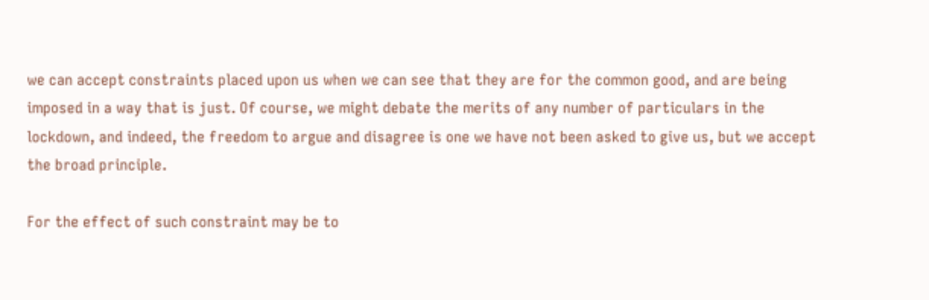we can accept constraints placed upon us when we can see that they are for the common good, and are being imposed in a way that is just. Of course, we might debate the merits of any number of particulars in the lockdown, and indeed, the freedom to argue and disagree is one we have not been asked to give us, but we accept the broad principle.

For the effect of such constraint may be to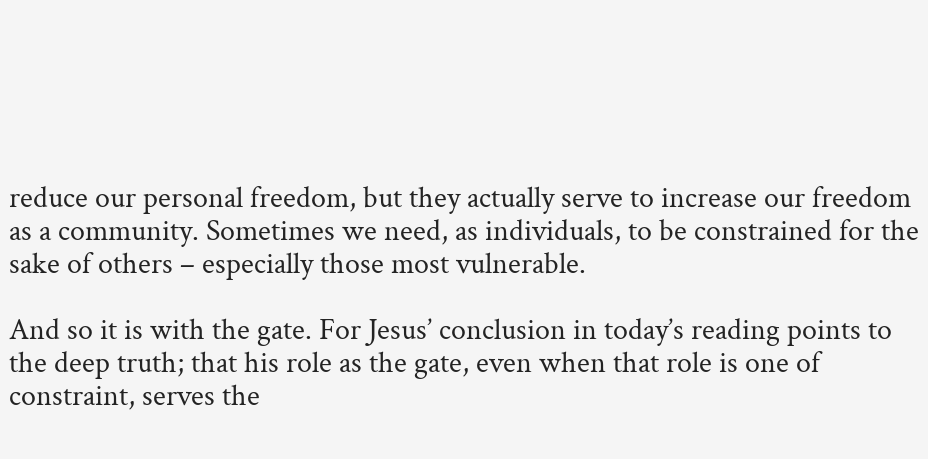reduce our personal freedom, but they actually serve to increase our freedom as a community. Sometimes we need, as individuals, to be constrained for the sake of others – especially those most vulnerable.

And so it is with the gate. For Jesus’ conclusion in today’s reading points to the deep truth; that his role as the gate, even when that role is one of constraint, serves the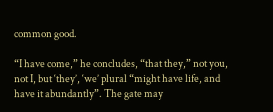common good.

“I have come,” he concludes, “that they,” not you, not I, but ‘they’, ‘we’ plural “might have life, and have it abundantly”. The gate may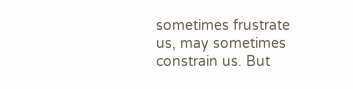sometimes frustrate us, may sometimes constrain us. But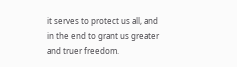it serves to protect us all, and in the end to grant us greater and truer freedom.